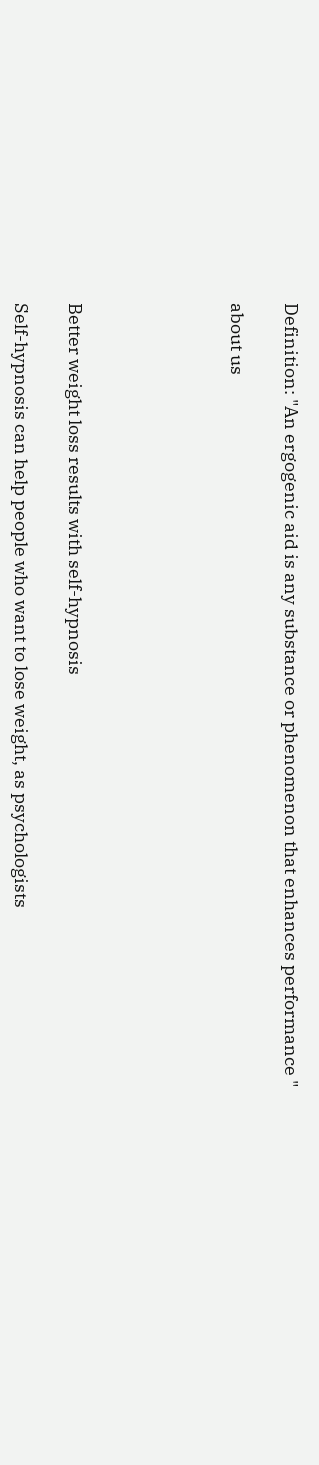Definition: "An ergogenic aid is any substance or phenomenon that enhances performance "

about us





Better weight loss results with self-hypnosis

Self-hypnosis can help people who want to lose weight, as psychologists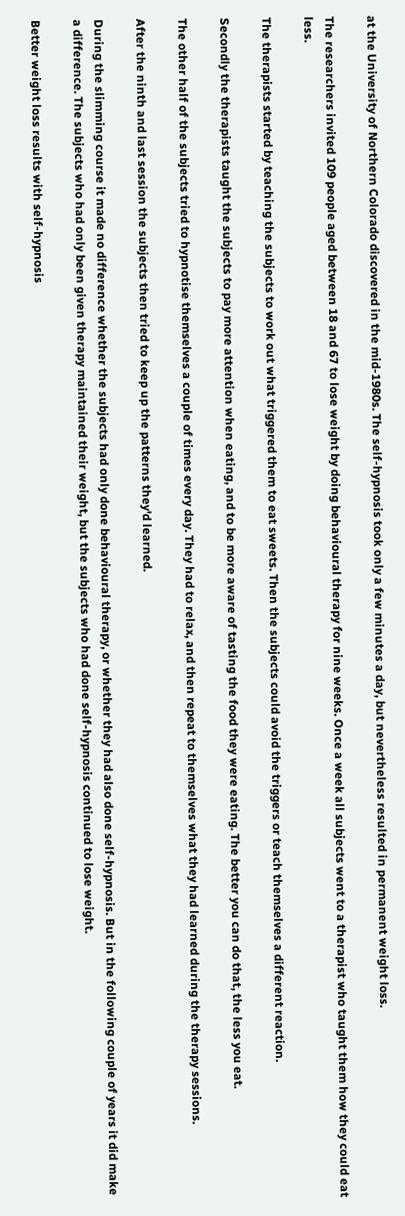at the University of Northern Colorado discovered in the mid-1980s. The self-hypnosis took only a few minutes a day, but nevertheless resulted in permanent weight loss.

The researchers invited 109 people aged between 18 and 67 to lose weight by doing behavioural therapy for nine weeks. Once a week all subjects went to a therapist who taught them how they could eat less.

The therapists started by teaching the subjects to work out what triggered them to eat sweets. Then the subjects could avoid the triggers or teach themselves a different reaction.

Secondly the therapists taught the subjects to pay more attention when eating, and to be more aware of tasting the food they were eating. The better you can do that, the less you eat.

The other half of the subjects tried to hypnotise themselves a couple of times every day. They had to relax, and then repeat to themselves what they had learned during the therapy sessions.

After the ninth and last session the subjects then tried to keep up the patterns they'd learned.

During the slimming course it made no difference whether the subjects had only done behavioural therapy, or whether they had also done self-hypnosis. But in the following couple of years it did make a difference. The subjects who had only been given therapy maintained their weight, but the subjects who had done self-hypnosis continued to lose weight.

Better weight loss results with self-hypnosis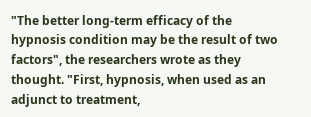"The better long-term efficacy of the hypnosis condition may be the result of two factors", the researchers wrote as they thought. "First, hypnosis, when used as an adjunct to treatment,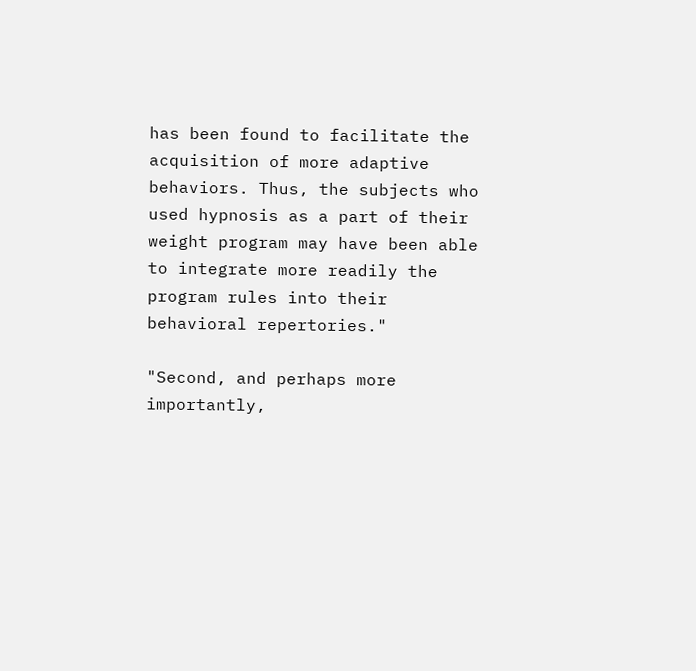has been found to facilitate the acquisition of more adaptive behaviors. Thus, the subjects who used hypnosis as a part of their weight program may have been able to integrate more readily the program rules into their behavioral repertories."

"Second, and perhaps more importantly,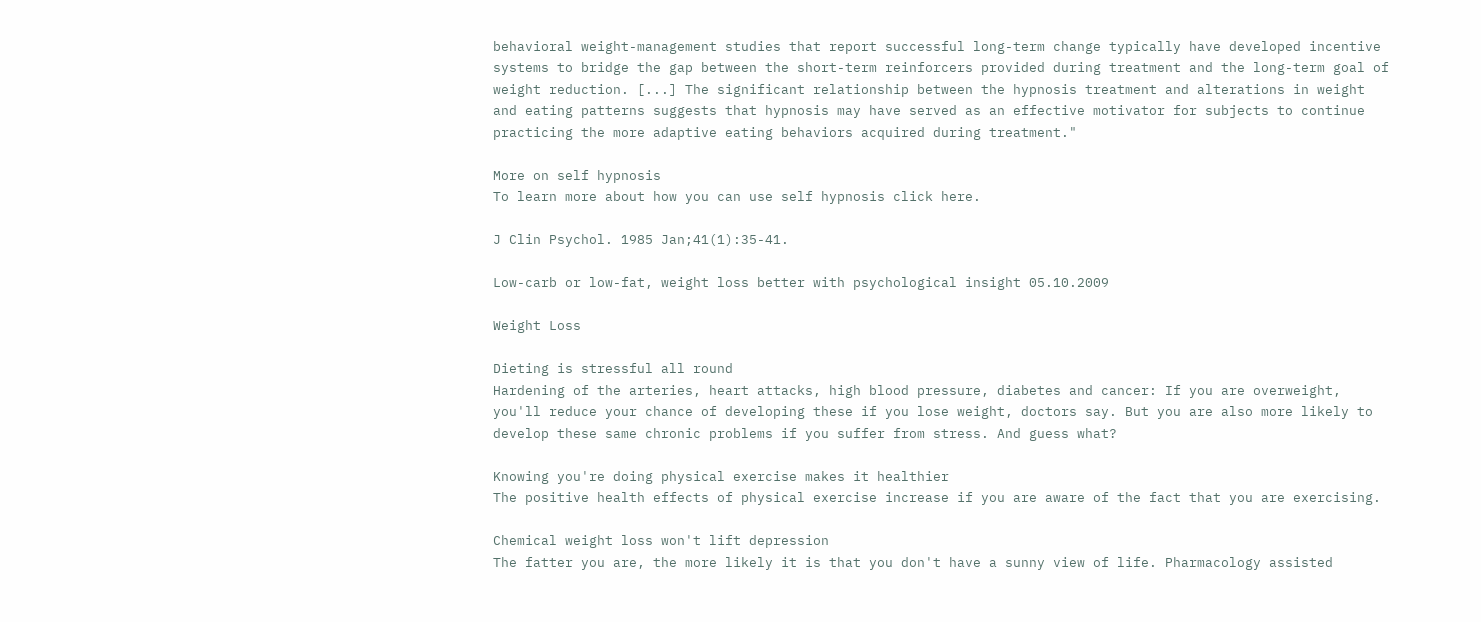behavioral weight-management studies that report successful long-term change typically have developed incentive systems to bridge the gap between the short-term reinforcers provided during treatment and the long-term goal of weight reduction. [...] The significant relationship between the hypnosis treatment and alterations in weight and eating patterns suggests that hypnosis may have served as an effective motivator for subjects to continue practicing the more adaptive eating behaviors acquired during treatment."

More on self hypnosis
To learn more about how you can use self hypnosis click here.

J Clin Psychol. 1985 Jan;41(1):35-41.

Low-carb or low-fat, weight loss better with psychological insight 05.10.2009

Weight Loss

Dieting is stressful all round
Hardening of the arteries, heart attacks, high blood pressure, diabetes and cancer: If you are overweight, you'll reduce your chance of developing these if you lose weight, doctors say. But you are also more likely to develop these same chronic problems if you suffer from stress. And guess what?

Knowing you're doing physical exercise makes it healthier
The positive health effects of physical exercise increase if you are aware of the fact that you are exercising.

Chemical weight loss won't lift depression
The fatter you are, the more likely it is that you don't have a sunny view of life. Pharmacology assisted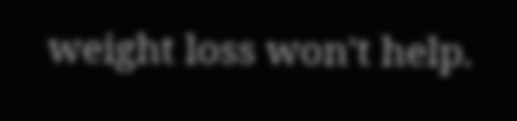weight loss won't help.